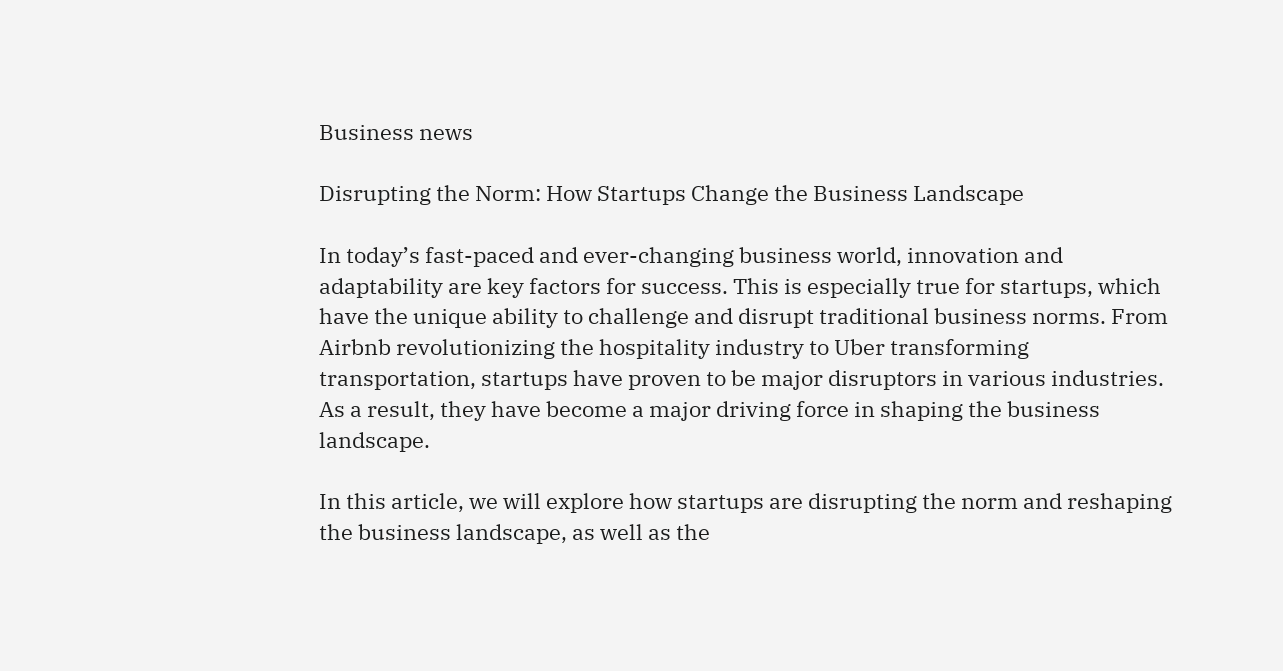Business news

Disrupting the Norm: How Startups Change the Business Landscape

In today’s fast-paced and ever-changing business world, innovation and adaptability are key factors for success. This is especially true for startups, which have the unique ability to challenge and disrupt traditional business norms. From Airbnb revolutionizing the hospitality industry to Uber transforming transportation, startups have proven to be major disruptors in various industries. As a result, they have become a major driving force in shaping the business landscape.

In this article, we will explore how startups are disrupting the norm and reshaping the business landscape, as well as the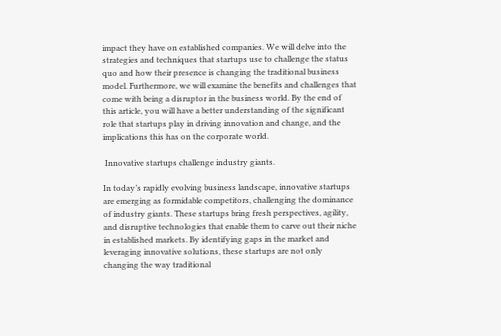impact they have on established companies. We will delve into the strategies and techniques that startups use to challenge the status quo and how their presence is changing the traditional business model. Furthermore, we will examine the benefits and challenges that come with being a disruptor in the business world. By the end of this article, you will have a better understanding of the significant role that startups play in driving innovation and change, and the implications this has on the corporate world.

 Innovative startups challenge industry giants.

In today’s rapidly evolving business landscape, innovative startups are emerging as formidable competitors, challenging the dominance of industry giants. These startups bring fresh perspectives, agility, and disruptive technologies that enable them to carve out their niche in established markets. By identifying gaps in the market and leveraging innovative solutions, these startups are not only changing the way traditional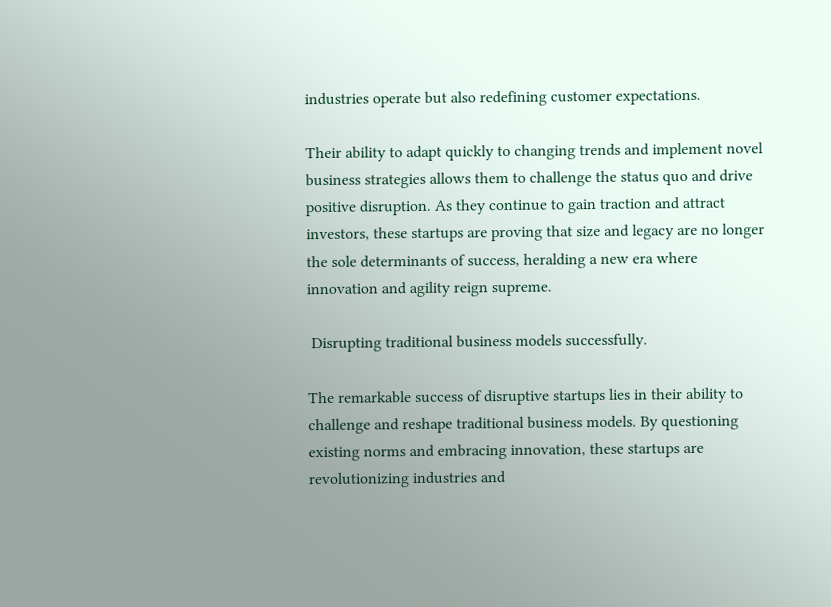industries operate but also redefining customer expectations.

Their ability to adapt quickly to changing trends and implement novel business strategies allows them to challenge the status quo and drive positive disruption. As they continue to gain traction and attract investors, these startups are proving that size and legacy are no longer the sole determinants of success, heralding a new era where innovation and agility reign supreme.

 Disrupting traditional business models successfully.

The remarkable success of disruptive startups lies in their ability to challenge and reshape traditional business models. By questioning existing norms and embracing innovation, these startups are revolutionizing industries and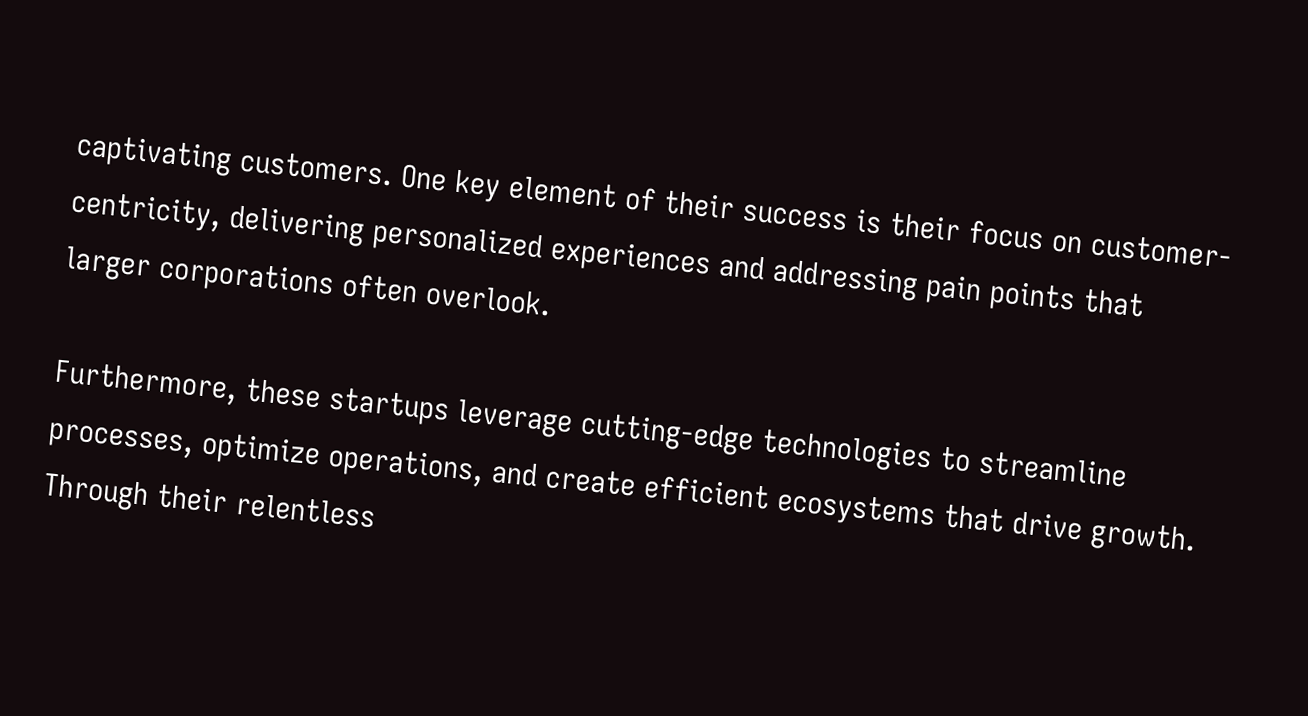captivating customers. One key element of their success is their focus on customer-centricity, delivering personalized experiences and addressing pain points that larger corporations often overlook.

Furthermore, these startups leverage cutting-edge technologies to streamline processes, optimize operations, and create efficient ecosystems that drive growth. Through their relentless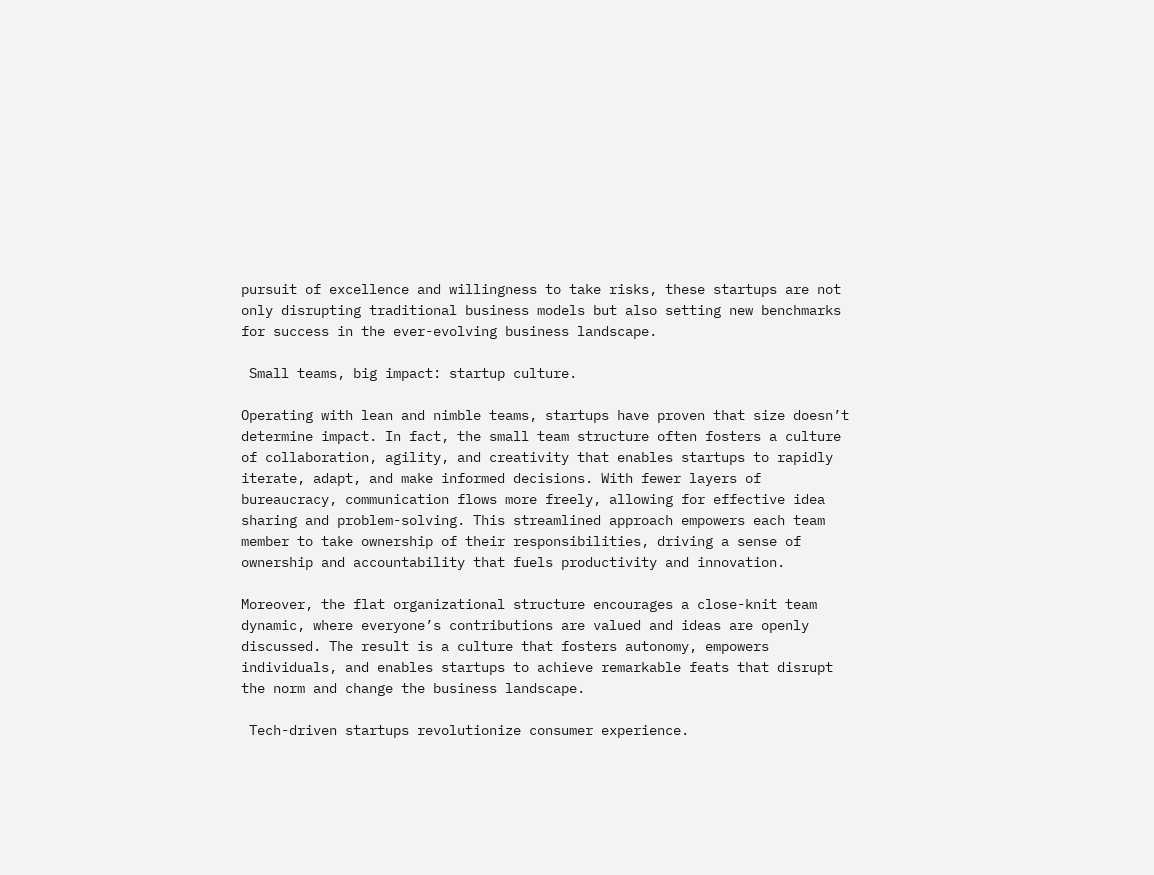pursuit of excellence and willingness to take risks, these startups are not only disrupting traditional business models but also setting new benchmarks for success in the ever-evolving business landscape.

 Small teams, big impact: startup culture.

Operating with lean and nimble teams, startups have proven that size doesn’t determine impact. In fact, the small team structure often fosters a culture of collaboration, agility, and creativity that enables startups to rapidly iterate, adapt, and make informed decisions. With fewer layers of bureaucracy, communication flows more freely, allowing for effective idea sharing and problem-solving. This streamlined approach empowers each team member to take ownership of their responsibilities, driving a sense of ownership and accountability that fuels productivity and innovation.

Moreover, the flat organizational structure encourages a close-knit team dynamic, where everyone’s contributions are valued and ideas are openly discussed. The result is a culture that fosters autonomy, empowers individuals, and enables startups to achieve remarkable feats that disrupt the norm and change the business landscape.

 Tech-driven startups revolutionize consumer experience.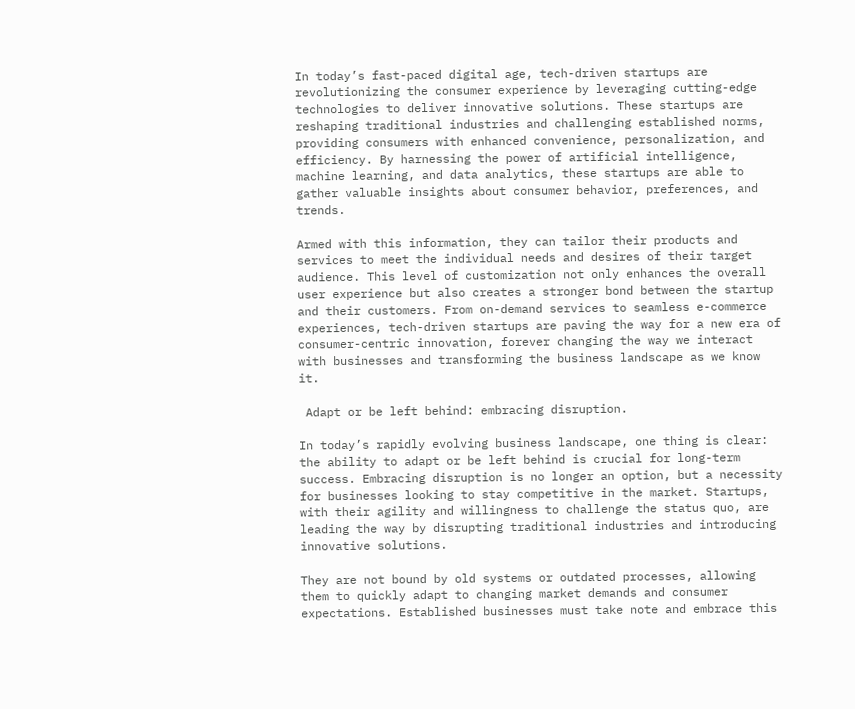In today’s fast-paced digital age, tech-driven startups are revolutionizing the consumer experience by leveraging cutting-edge technologies to deliver innovative solutions. These startups are reshaping traditional industries and challenging established norms, providing consumers with enhanced convenience, personalization, and efficiency. By harnessing the power of artificial intelligence, machine learning, and data analytics, these startups are able to gather valuable insights about consumer behavior, preferences, and trends.

Armed with this information, they can tailor their products and services to meet the individual needs and desires of their target audience. This level of customization not only enhances the overall user experience but also creates a stronger bond between the startup and their customers. From on-demand services to seamless e-commerce experiences, tech-driven startups are paving the way for a new era of consumer-centric innovation, forever changing the way we interact with businesses and transforming the business landscape as we know it.

 Adapt or be left behind: embracing disruption.

In today’s rapidly evolving business landscape, one thing is clear: the ability to adapt or be left behind is crucial for long-term success. Embracing disruption is no longer an option, but a necessity for businesses looking to stay competitive in the market. Startups, with their agility and willingness to challenge the status quo, are leading the way by disrupting traditional industries and introducing innovative solutions.

They are not bound by old systems or outdated processes, allowing them to quickly adapt to changing market demands and consumer expectations. Established businesses must take note and embrace this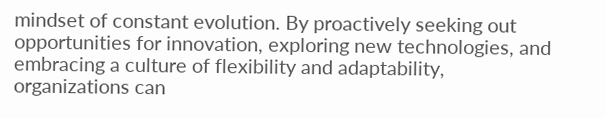mindset of constant evolution. By proactively seeking out opportunities for innovation, exploring new technologies, and embracing a culture of flexibility and adaptability, organizations can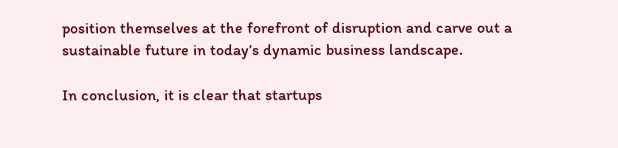position themselves at the forefront of disruption and carve out a sustainable future in today’s dynamic business landscape.

In conclusion, it is clear that startups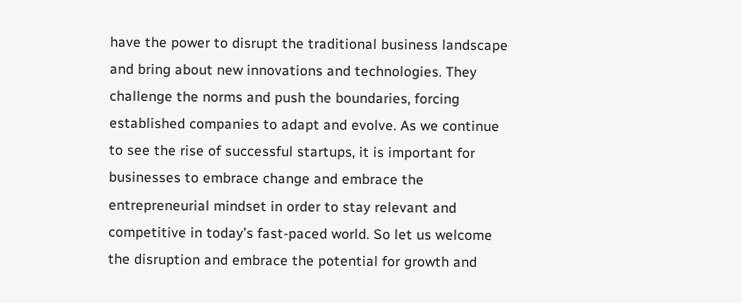have the power to disrupt the traditional business landscape and bring about new innovations and technologies. They challenge the norms and push the boundaries, forcing established companies to adapt and evolve. As we continue to see the rise of successful startups, it is important for businesses to embrace change and embrace the entrepreneurial mindset in order to stay relevant and competitive in today’s fast-paced world. So let us welcome the disruption and embrace the potential for growth and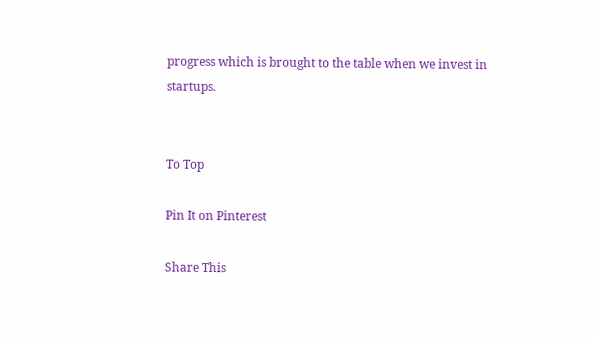progress which is brought to the table when we invest in startups.


To Top

Pin It on Pinterest

Share This